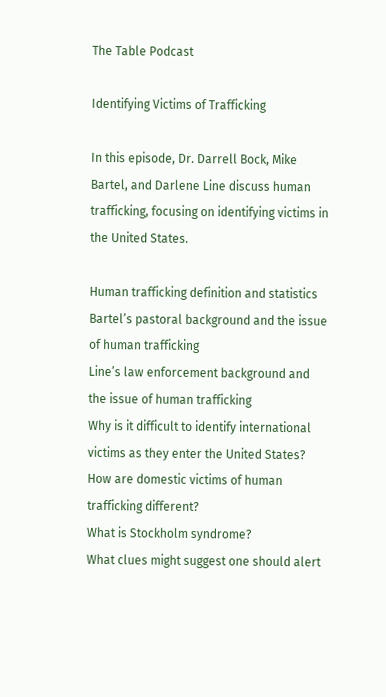The Table Podcast

Identifying Victims of Trafficking

In this episode, Dr. Darrell Bock, Mike Bartel, and Darlene Line discuss human trafficking, focusing on identifying victims in the United States.

Human trafficking definition and statistics
Bartel’s pastoral background and the issue of human trafficking
Line’s law enforcement background and the issue of human trafficking
Why is it difficult to identify international victims as they enter the United States?
How are domestic victims of human trafficking different?
What is Stockholm syndrome?
What clues might suggest one should alert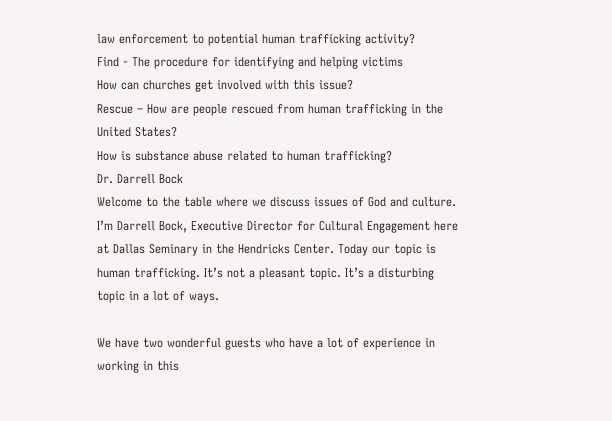law enforcement to potential human trafficking activity?
Find - The procedure for identifying and helping victims
How can churches get involved with this issue?
Rescue – How are people rescued from human trafficking in the United States?
How is substance abuse related to human trafficking?
Dr. Darrell Bock
Welcome to the table where we discuss issues of God and culture. I’m Darrell Bock, Executive Director for Cultural Engagement here at Dallas Seminary in the Hendricks Center. Today our topic is human trafficking. It’s not a pleasant topic. It’s a disturbing topic in a lot of ways.

We have two wonderful guests who have a lot of experience in working in this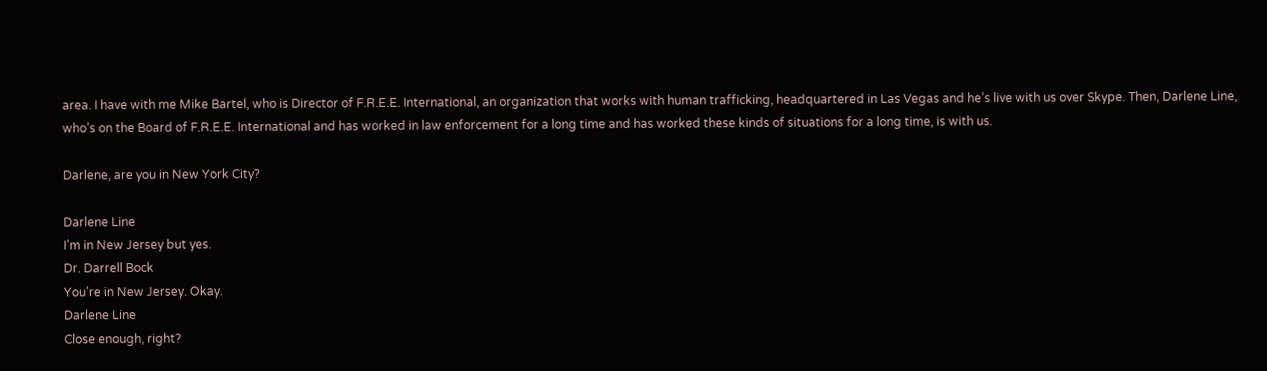area. I have with me Mike Bartel, who is Director of F.R.E.E. International, an organization that works with human trafficking, headquartered in Las Vegas and he’s live with us over Skype. Then, Darlene Line, who’s on the Board of F.R.E.E. International and has worked in law enforcement for a long time and has worked these kinds of situations for a long time, is with us.

Darlene, are you in New York City?

Darlene Line
I’m in New Jersey but yes.
Dr. Darrell Bock
You’re in New Jersey. Okay.
Darlene Line
Close enough, right?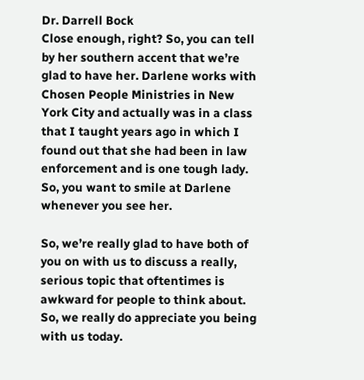Dr. Darrell Bock
Close enough, right? So, you can tell by her southern accent that we’re glad to have her. Darlene works with Chosen People Ministries in New York City and actually was in a class that I taught years ago in which I found out that she had been in law enforcement and is one tough lady. So, you want to smile at Darlene whenever you see her.

So, we’re really glad to have both of you on with us to discuss a really, serious topic that oftentimes is awkward for people to think about. So, we really do appreciate you being with us today.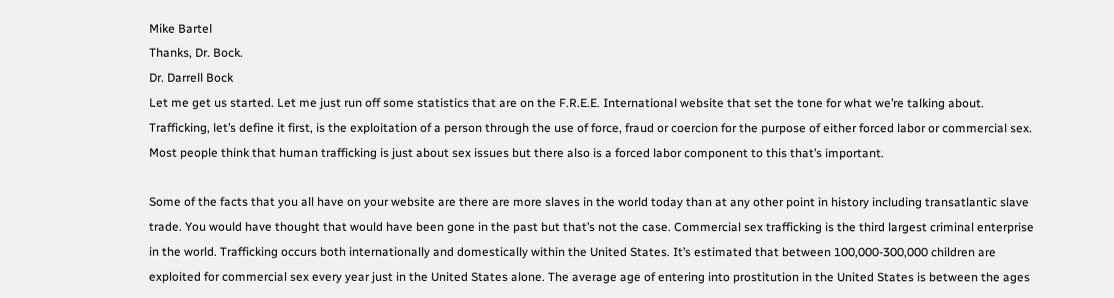Mike Bartel
Thanks, Dr. Bock.
Dr. Darrell Bock
Let me get us started. Let me just run off some statistics that are on the F.R.E.E. International website that set the tone for what we’re talking about. Trafficking, let’s define it first, is the exploitation of a person through the use of force, fraud or coercion for the purpose of either forced labor or commercial sex. Most people think that human trafficking is just about sex issues but there also is a forced labor component to this that’s important.

Some of the facts that you all have on your website are there are more slaves in the world today than at any other point in history including transatlantic slave trade. You would have thought that would have been gone in the past but that’s not the case. Commercial sex trafficking is the third largest criminal enterprise in the world. Trafficking occurs both internationally and domestically within the United States. It’s estimated that between 100,000-300,000 children are exploited for commercial sex every year just in the United States alone. The average age of entering into prostitution in the United States is between the ages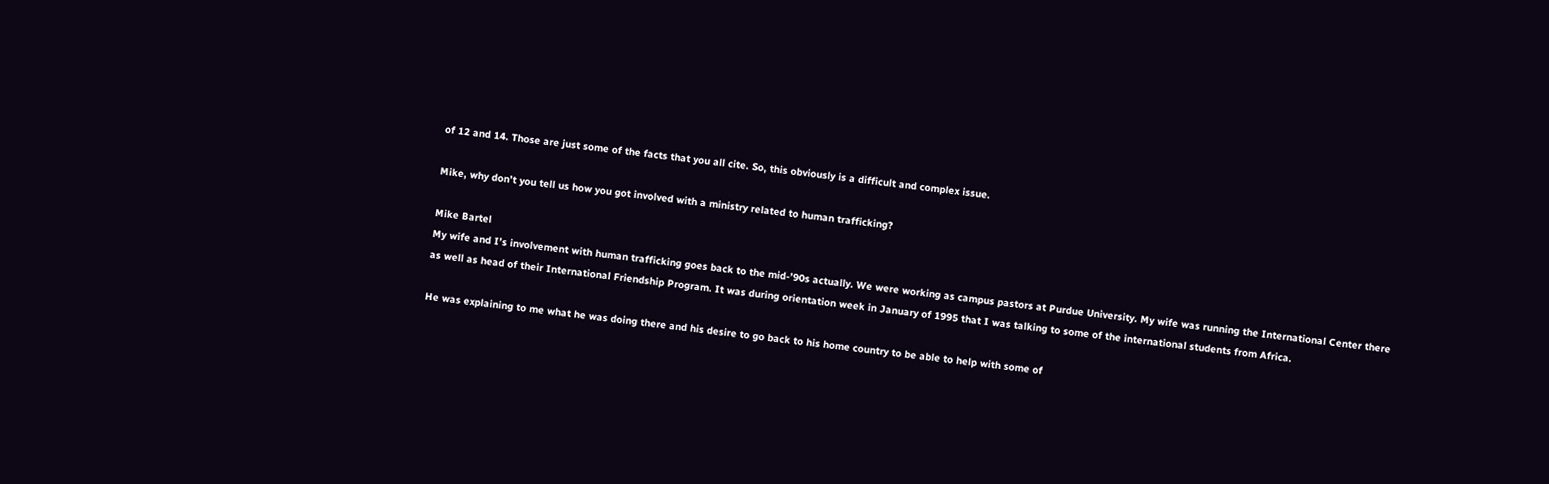of 12 and 14. Those are just some of the facts that you all cite. So, this obviously is a difficult and complex issue.

Mike, why don’t you tell us how you got involved with a ministry related to human trafficking?

Mike Bartel
My wife and I’s involvement with human trafficking goes back to the mid-’90s actually. We were working as campus pastors at Purdue University. My wife was running the International Center there as well as head of their International Friendship Program. It was during orientation week in January of 1995 that I was talking to some of the international students from Africa.

He was explaining to me what he was doing there and his desire to go back to his home country to be able to help with some of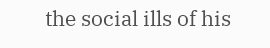the social ills of his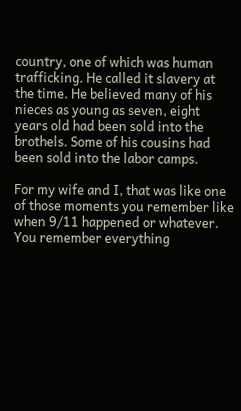country, one of which was human trafficking. He called it slavery at the time. He believed many of his nieces as young as seven, eight years old had been sold into the brothels. Some of his cousins had been sold into the labor camps.

For my wife and I, that was like one of those moments you remember like when 9/11 happened or whatever. You remember everything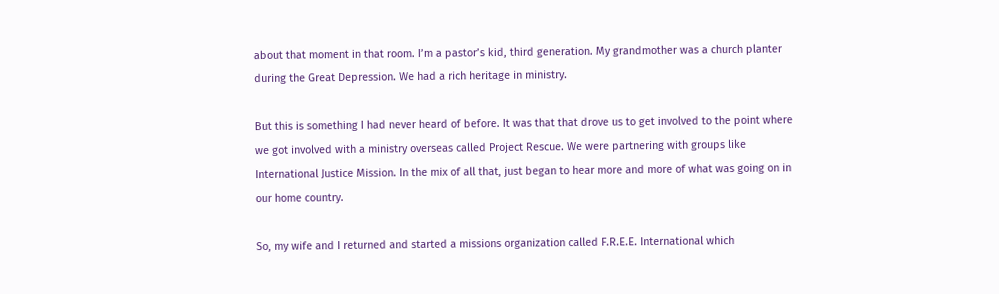about that moment in that room. I’m a pastor’s kid, third generation. My grandmother was a church planter during the Great Depression. We had a rich heritage in ministry.

But this is something I had never heard of before. It was that that drove us to get involved to the point where we got involved with a ministry overseas called Project Rescue. We were partnering with groups like International Justice Mission. In the mix of all that, just began to hear more and more of what was going on in our home country.

So, my wife and I returned and started a missions organization called F.R.E.E. International which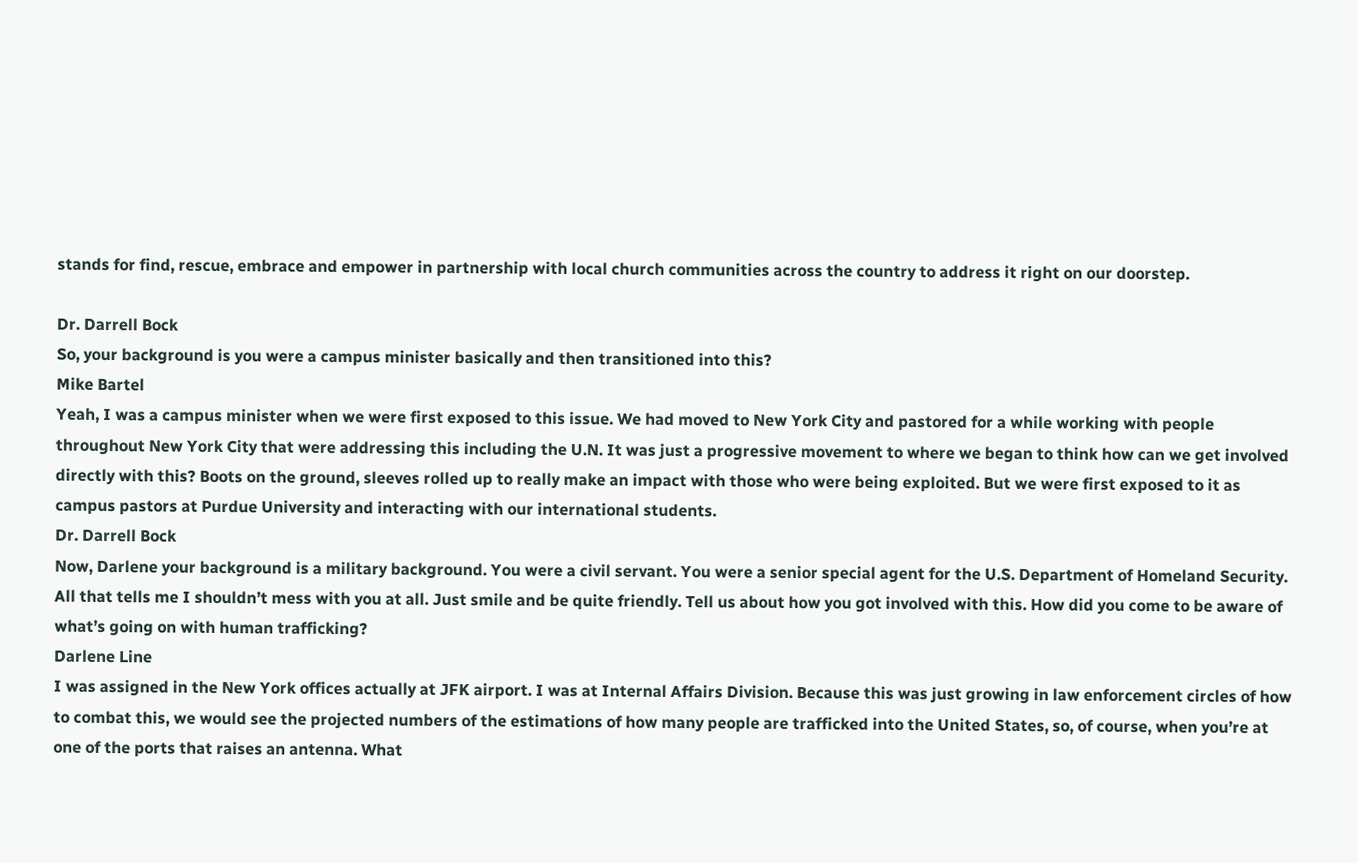stands for find, rescue, embrace and empower in partnership with local church communities across the country to address it right on our doorstep.

Dr. Darrell Bock
So, your background is you were a campus minister basically and then transitioned into this?
Mike Bartel
Yeah, I was a campus minister when we were first exposed to this issue. We had moved to New York City and pastored for a while working with people throughout New York City that were addressing this including the U.N. It was just a progressive movement to where we began to think how can we get involved directly with this? Boots on the ground, sleeves rolled up to really make an impact with those who were being exploited. But we were first exposed to it as campus pastors at Purdue University and interacting with our international students.
Dr. Darrell Bock
Now, Darlene your background is a military background. You were a civil servant. You were a senior special agent for the U.S. Department of Homeland Security. All that tells me I shouldn’t mess with you at all. Just smile and be quite friendly. Tell us about how you got involved with this. How did you come to be aware of what’s going on with human trafficking?
Darlene Line
I was assigned in the New York offices actually at JFK airport. I was at Internal Affairs Division. Because this was just growing in law enforcement circles of how to combat this, we would see the projected numbers of the estimations of how many people are trafficked into the United States, so, of course, when you’re at one of the ports that raises an antenna. What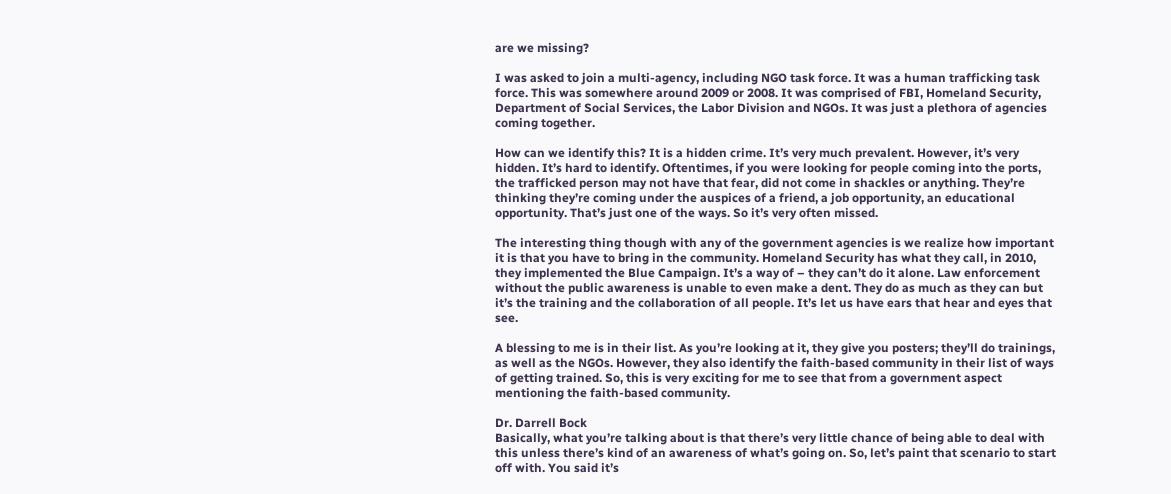are we missing?

I was asked to join a multi-agency, including NGO task force. It was a human trafficking task force. This was somewhere around 2009 or 2008. It was comprised of FBI, Homeland Security, Department of Social Services, the Labor Division and NGOs. It was just a plethora of agencies coming together.

How can we identify this? It is a hidden crime. It’s very much prevalent. However, it’s very hidden. It’s hard to identify. Oftentimes, if you were looking for people coming into the ports, the trafficked person may not have that fear, did not come in shackles or anything. They’re thinking they’re coming under the auspices of a friend, a job opportunity, an educational opportunity. That’s just one of the ways. So it’s very often missed.

The interesting thing though with any of the government agencies is we realize how important it is that you have to bring in the community. Homeland Security has what they call, in 2010, they implemented the Blue Campaign. It’s a way of – they can’t do it alone. Law enforcement without the public awareness is unable to even make a dent. They do as much as they can but it’s the training and the collaboration of all people. It’s let us have ears that hear and eyes that see.

A blessing to me is in their list. As you’re looking at it, they give you posters; they’ll do trainings, as well as the NGOs. However, they also identify the faith-based community in their list of ways of getting trained. So, this is very exciting for me to see that from a government aspect mentioning the faith-based community.

Dr. Darrell Bock
Basically, what you’re talking about is that there’s very little chance of being able to deal with this unless there’s kind of an awareness of what’s going on. So, let’s paint that scenario to start off with. You said it’s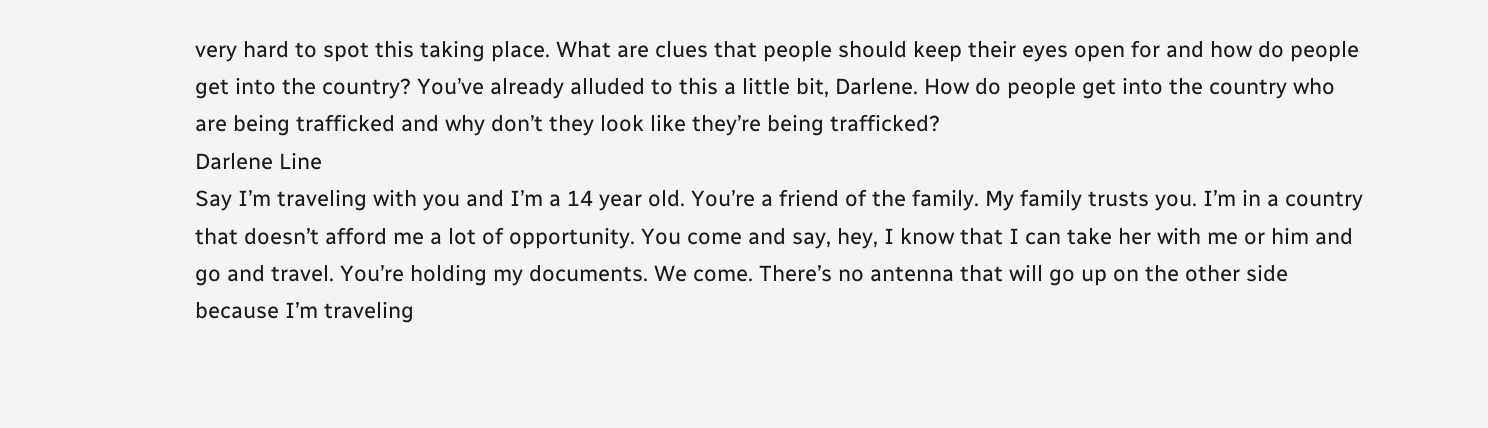very hard to spot this taking place. What are clues that people should keep their eyes open for and how do people get into the country? You’ve already alluded to this a little bit, Darlene. How do people get into the country who are being trafficked and why don’t they look like they’re being trafficked?
Darlene Line
Say I’m traveling with you and I’m a 14 year old. You’re a friend of the family. My family trusts you. I’m in a country that doesn’t afford me a lot of opportunity. You come and say, hey, I know that I can take her with me or him and go and travel. You’re holding my documents. We come. There’s no antenna that will go up on the other side because I’m traveling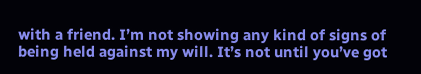with a friend. I’m not showing any kind of signs of being held against my will. It’s not until you’ve got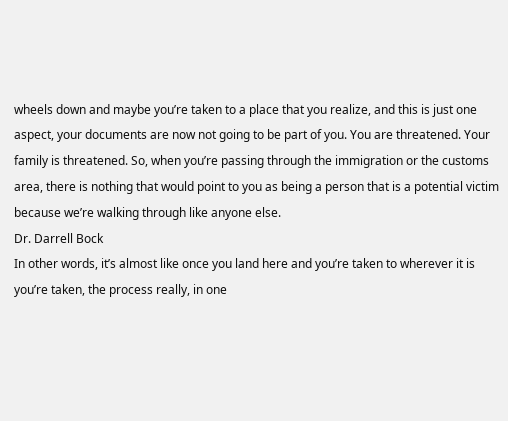wheels down and maybe you’re taken to a place that you realize, and this is just one aspect, your documents are now not going to be part of you. You are threatened. Your family is threatened. So, when you’re passing through the immigration or the customs area, there is nothing that would point to you as being a person that is a potential victim because we’re walking through like anyone else.
Dr. Darrell Bock
In other words, it’s almost like once you land here and you’re taken to wherever it is you’re taken, the process really, in one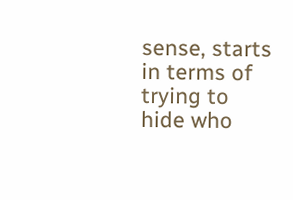sense, starts in terms of trying to hide who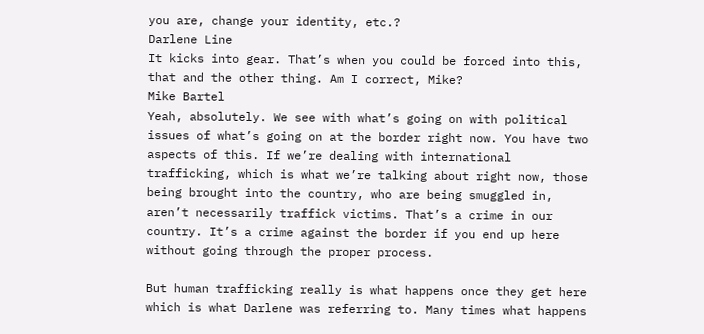you are, change your identity, etc.?
Darlene Line
It kicks into gear. That’s when you could be forced into this, that and the other thing. Am I correct, Mike?
Mike Bartel
Yeah, absolutely. We see with what’s going on with political issues of what’s going on at the border right now. You have two aspects of this. If we’re dealing with international trafficking, which is what we’re talking about right now, those being brought into the country, who are being smuggled in, aren’t necessarily traffick victims. That’s a crime in our country. It’s a crime against the border if you end up here without going through the proper process.

But human trafficking really is what happens once they get here which is what Darlene was referring to. Many times what happens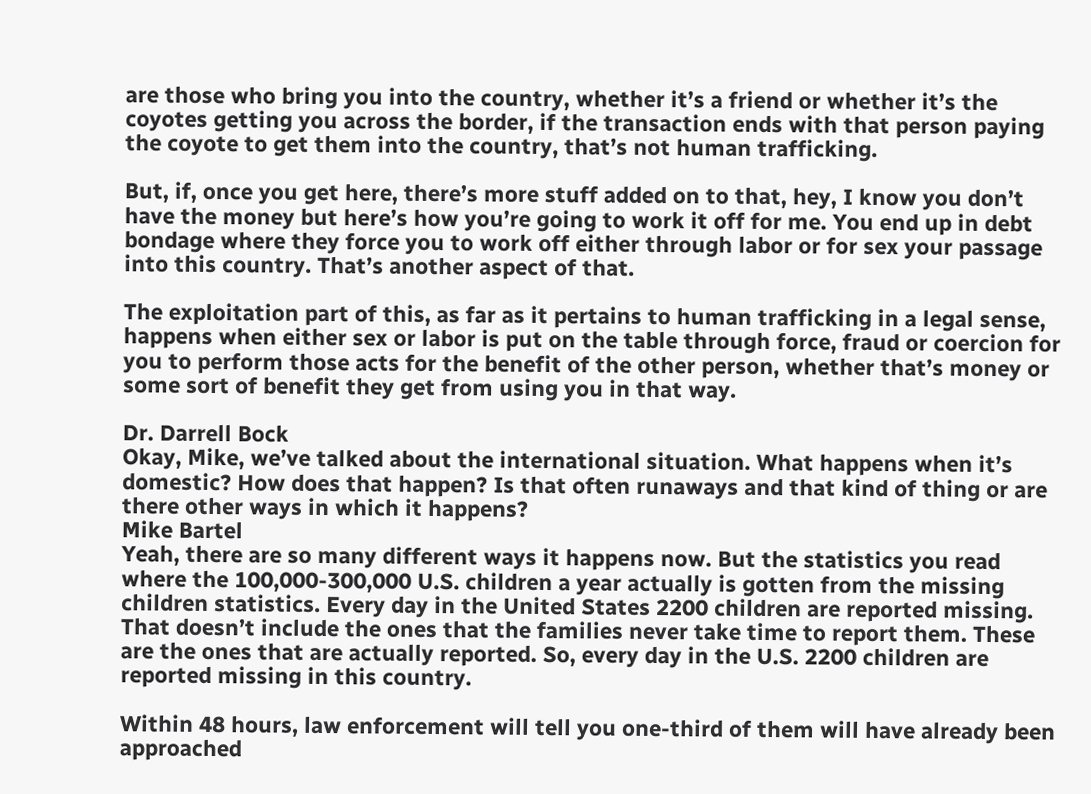are those who bring you into the country, whether it’s a friend or whether it’s the coyotes getting you across the border, if the transaction ends with that person paying the coyote to get them into the country, that’s not human trafficking.

But, if, once you get here, there’s more stuff added on to that, hey, I know you don’t have the money but here’s how you’re going to work it off for me. You end up in debt bondage where they force you to work off either through labor or for sex your passage into this country. That’s another aspect of that.

The exploitation part of this, as far as it pertains to human trafficking in a legal sense, happens when either sex or labor is put on the table through force, fraud or coercion for you to perform those acts for the benefit of the other person, whether that’s money or some sort of benefit they get from using you in that way.

Dr. Darrell Bock
Okay, Mike, we’ve talked about the international situation. What happens when it’s domestic? How does that happen? Is that often runaways and that kind of thing or are there other ways in which it happens?
Mike Bartel
Yeah, there are so many different ways it happens now. But the statistics you read where the 100,000-300,000 U.S. children a year actually is gotten from the missing children statistics. Every day in the United States 2200 children are reported missing. That doesn’t include the ones that the families never take time to report them. These are the ones that are actually reported. So, every day in the U.S. 2200 children are reported missing in this country.

Within 48 hours, law enforcement will tell you one-third of them will have already been approached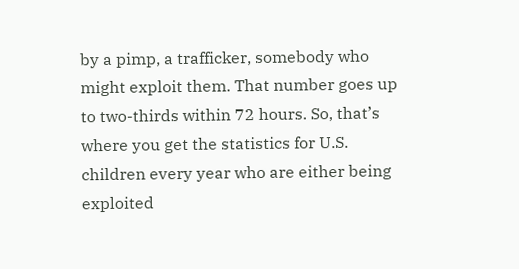by a pimp, a trafficker, somebody who might exploit them. That number goes up to two-thirds within 72 hours. So, that’s where you get the statistics for U.S. children every year who are either being exploited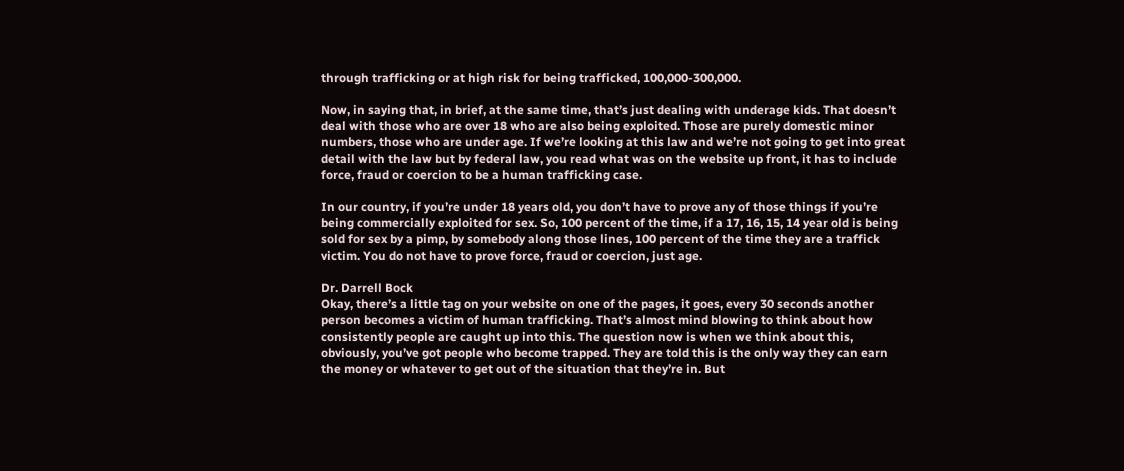through trafficking or at high risk for being trafficked, 100,000-300,000.

Now, in saying that, in brief, at the same time, that’s just dealing with underage kids. That doesn’t deal with those who are over 18 who are also being exploited. Those are purely domestic minor numbers, those who are under age. If we’re looking at this law and we’re not going to get into great detail with the law but by federal law, you read what was on the website up front, it has to include force, fraud or coercion to be a human trafficking case.

In our country, if you’re under 18 years old, you don’t have to prove any of those things if you’re being commercially exploited for sex. So, 100 percent of the time, if a 17, 16, 15, 14 year old is being sold for sex by a pimp, by somebody along those lines, 100 percent of the time they are a traffick victim. You do not have to prove force, fraud or coercion, just age.

Dr. Darrell Bock
Okay, there’s a little tag on your website on one of the pages, it goes, every 30 seconds another person becomes a victim of human trafficking. That’s almost mind blowing to think about how consistently people are caught up into this. The question now is when we think about this, obviously, you’ve got people who become trapped. They are told this is the only way they can earn the money or whatever to get out of the situation that they’re in. But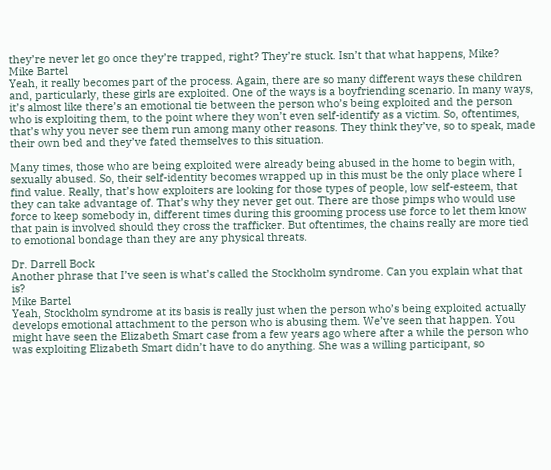they’re never let go once they’re trapped, right? They’re stuck. Isn’t that what happens, Mike?
Mike Bartel
Yeah, it really becomes part of the process. Again, there are so many different ways these children and, particularly, these girls are exploited. One of the ways is a boyfriending scenario. In many ways, it’s almost like there’s an emotional tie between the person who’s being exploited and the person who is exploiting them, to the point where they won’t even self-identify as a victim. So, oftentimes, that’s why you never see them run among many other reasons. They think they’ve, so to speak, made their own bed and they’ve fated themselves to this situation.

Many times, those who are being exploited were already being abused in the home to begin with, sexually abused. So, their self-identity becomes wrapped up in this must be the only place where I find value. Really, that’s how exploiters are looking for those types of people, low self-esteem, that they can take advantage of. That’s why they never get out. There are those pimps who would use force to keep somebody in, different times during this grooming process use force to let them know that pain is involved should they cross the trafficker. But oftentimes, the chains really are more tied to emotional bondage than they are any physical threats.

Dr. Darrell Bock
Another phrase that I’ve seen is what’s called the Stockholm syndrome. Can you explain what that is?
Mike Bartel
Yeah, Stockholm syndrome at its basis is really just when the person who’s being exploited actually develops emotional attachment to the person who is abusing them. We’ve seen that happen. You might have seen the Elizabeth Smart case from a few years ago where after a while the person who was exploiting Elizabeth Smart didn’t have to do anything. She was a willing participant, so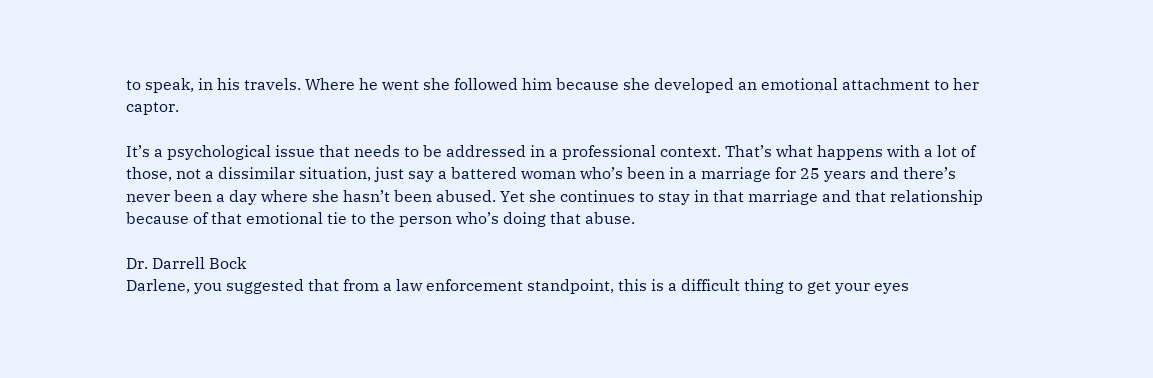to speak, in his travels. Where he went she followed him because she developed an emotional attachment to her captor.

It’s a psychological issue that needs to be addressed in a professional context. That’s what happens with a lot of those, not a dissimilar situation, just say a battered woman who’s been in a marriage for 25 years and there’s never been a day where she hasn’t been abused. Yet she continues to stay in that marriage and that relationship because of that emotional tie to the person who’s doing that abuse.

Dr. Darrell Bock
Darlene, you suggested that from a law enforcement standpoint, this is a difficult thing to get your eyes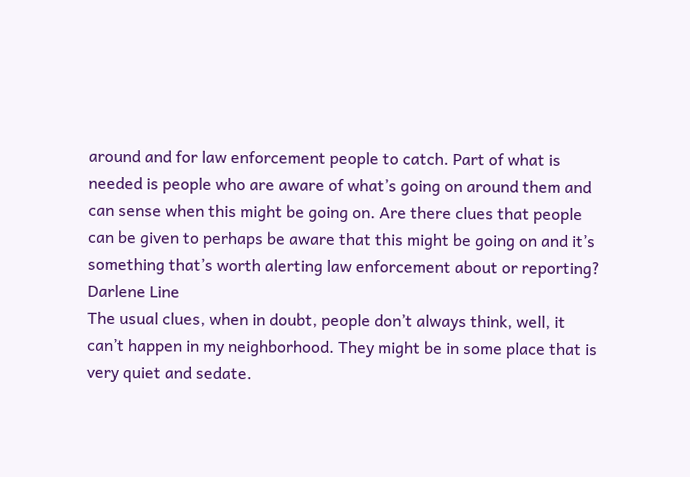around and for law enforcement people to catch. Part of what is needed is people who are aware of what’s going on around them and can sense when this might be going on. Are there clues that people can be given to perhaps be aware that this might be going on and it’s something that’s worth alerting law enforcement about or reporting?
Darlene Line
The usual clues, when in doubt, people don’t always think, well, it can’t happen in my neighborhood. They might be in some place that is very quiet and sedate.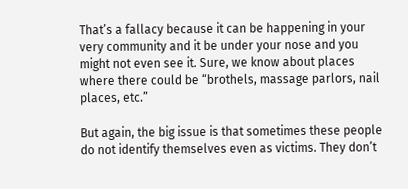That’s a fallacy because it can be happening in your very community and it be under your nose and you might not even see it. Sure, we know about places where there could be “brothels, massage parlors, nail places, etc.”

But again, the big issue is that sometimes these people do not identify themselves even as victims. They don’t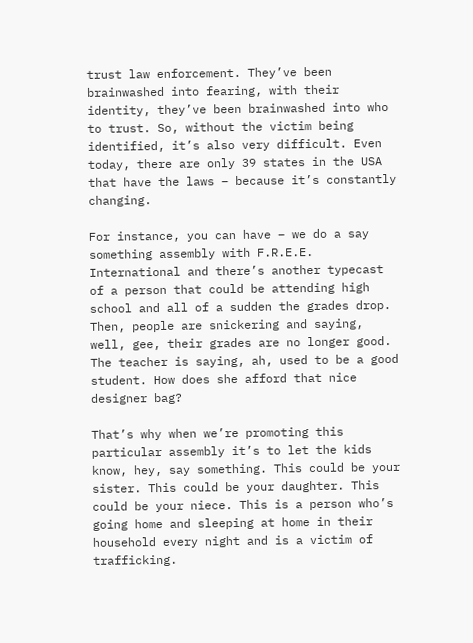trust law enforcement. They’ve been brainwashed into fearing, with their identity, they’ve been brainwashed into who to trust. So, without the victim being identified, it’s also very difficult. Even today, there are only 39 states in the USA that have the laws – because it’s constantly changing.

For instance, you can have – we do a say something assembly with F.R.E.E. International and there’s another typecast of a person that could be attending high school and all of a sudden the grades drop. Then, people are snickering and saying, well, gee, their grades are no longer good. The teacher is saying, ah, used to be a good student. How does she afford that nice designer bag?

That’s why when we’re promoting this particular assembly it’s to let the kids know, hey, say something. This could be your sister. This could be your daughter. This could be your niece. This is a person who’s going home and sleeping at home in their household every night and is a victim of trafficking.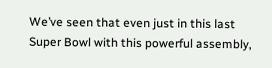We’ve seen that even just in this last Super Bowl with this powerful assembly,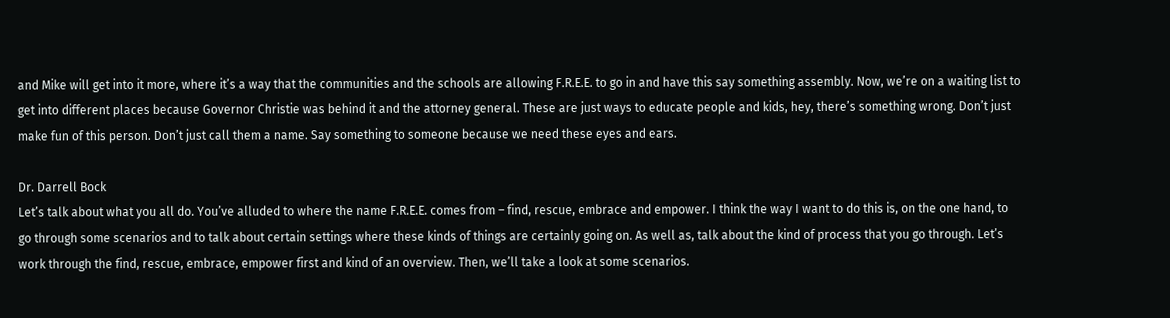and Mike will get into it more, where it’s a way that the communities and the schools are allowing F.R.E.E. to go in and have this say something assembly. Now, we’re on a waiting list to get into different places because Governor Christie was behind it and the attorney general. These are just ways to educate people and kids, hey, there’s something wrong. Don’t just make fun of this person. Don’t just call them a name. Say something to someone because we need these eyes and ears.

Dr. Darrell Bock
Let’s talk about what you all do. You’ve alluded to where the name F.R.E.E. comes from – find, rescue, embrace and empower. I think the way I want to do this is, on the one hand, to go through some scenarios and to talk about certain settings where these kinds of things are certainly going on. As well as, talk about the kind of process that you go through. Let’s work through the find, rescue, embrace, empower first and kind of an overview. Then, we’ll take a look at some scenarios.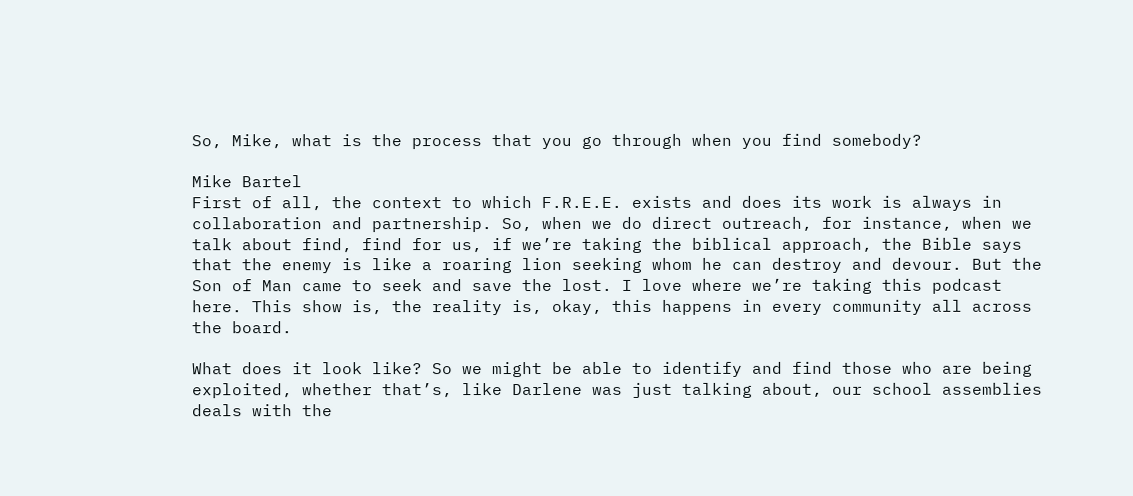So, Mike, what is the process that you go through when you find somebody?

Mike Bartel
First of all, the context to which F.R.E.E. exists and does its work is always in collaboration and partnership. So, when we do direct outreach, for instance, when we talk about find, find for us, if we’re taking the biblical approach, the Bible says that the enemy is like a roaring lion seeking whom he can destroy and devour. But the Son of Man came to seek and save the lost. I love where we’re taking this podcast here. This show is, the reality is, okay, this happens in every community all across the board.

What does it look like? So we might be able to identify and find those who are being exploited, whether that’s, like Darlene was just talking about, our school assemblies deals with the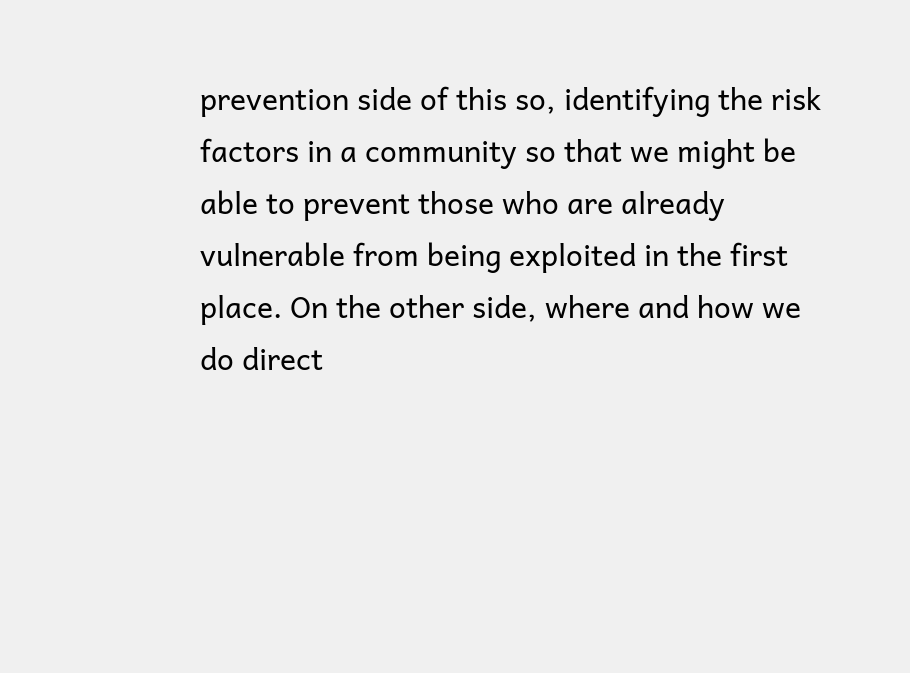prevention side of this so, identifying the risk factors in a community so that we might be able to prevent those who are already vulnerable from being exploited in the first place. On the other side, where and how we do direct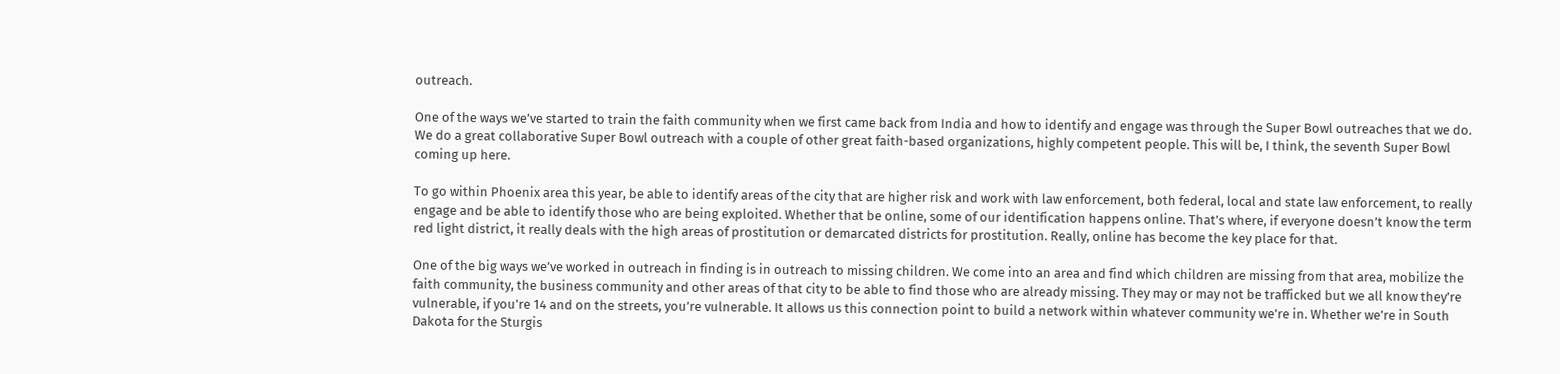outreach.

One of the ways we’ve started to train the faith community when we first came back from India and how to identify and engage was through the Super Bowl outreaches that we do. We do a great collaborative Super Bowl outreach with a couple of other great faith-based organizations, highly competent people. This will be, I think, the seventh Super Bowl coming up here.

To go within Phoenix area this year, be able to identify areas of the city that are higher risk and work with law enforcement, both federal, local and state law enforcement, to really engage and be able to identify those who are being exploited. Whether that be online, some of our identification happens online. That’s where, if everyone doesn’t know the term red light district, it really deals with the high areas of prostitution or demarcated districts for prostitution. Really, online has become the key place for that.

One of the big ways we’ve worked in outreach in finding is in outreach to missing children. We come into an area and find which children are missing from that area, mobilize the faith community, the business community and other areas of that city to be able to find those who are already missing. They may or may not be trafficked but we all know they’re vulnerable, if you’re 14 and on the streets, you’re vulnerable. It allows us this connection point to build a network within whatever community we’re in. Whether we’re in South Dakota for the Sturgis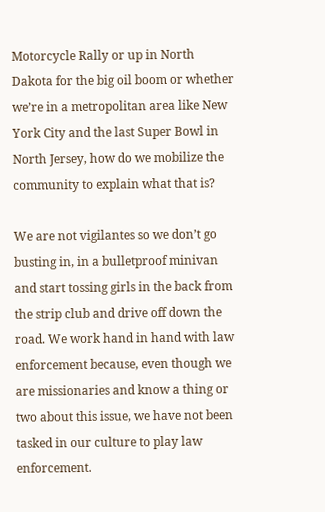Motorcycle Rally or up in North Dakota for the big oil boom or whether we’re in a metropolitan area like New York City and the last Super Bowl in North Jersey, how do we mobilize the community to explain what that is?

We are not vigilantes so we don’t go busting in, in a bulletproof minivan and start tossing girls in the back from the strip club and drive off down the road. We work hand in hand with law enforcement because, even though we are missionaries and know a thing or two about this issue, we have not been tasked in our culture to play law enforcement.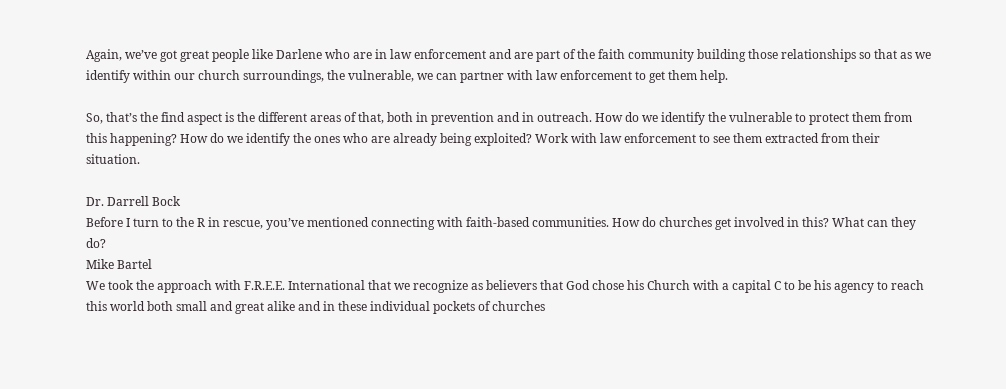Again, we’ve got great people like Darlene who are in law enforcement and are part of the faith community building those relationships so that as we identify within our church surroundings, the vulnerable, we can partner with law enforcement to get them help.

So, that’s the find aspect is the different areas of that, both in prevention and in outreach. How do we identify the vulnerable to protect them from this happening? How do we identify the ones who are already being exploited? Work with law enforcement to see them extracted from their situation.

Dr. Darrell Bock
Before I turn to the R in rescue, you’ve mentioned connecting with faith-based communities. How do churches get involved in this? What can they do?
Mike Bartel
We took the approach with F.R.E.E. International that we recognize as believers that God chose his Church with a capital C to be his agency to reach this world both small and great alike and in these individual pockets of churches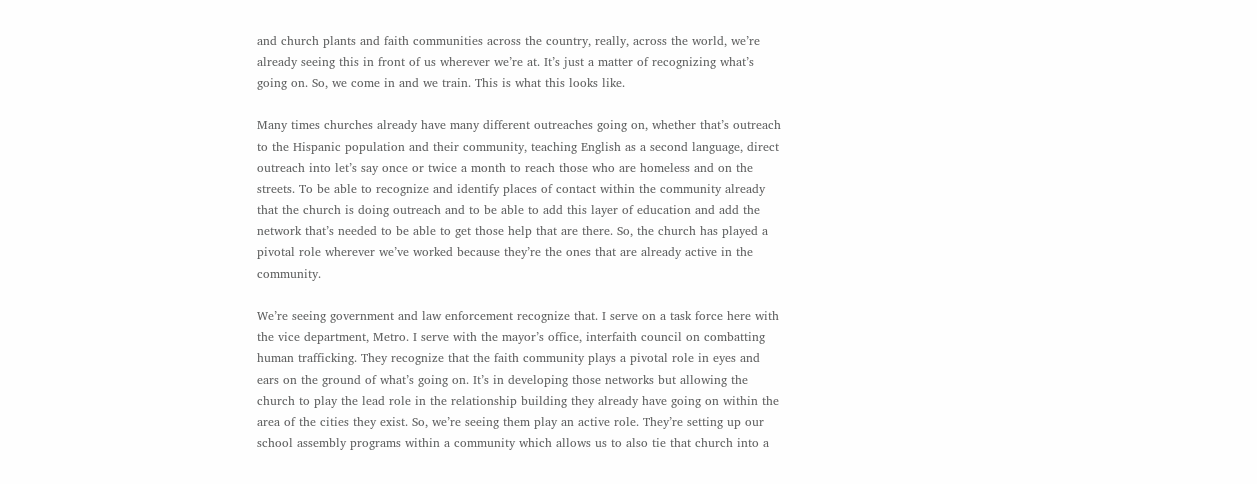and church plants and faith communities across the country, really, across the world, we’re already seeing this in front of us wherever we’re at. It’s just a matter of recognizing what’s going on. So, we come in and we train. This is what this looks like.

Many times churches already have many different outreaches going on, whether that’s outreach to the Hispanic population and their community, teaching English as a second language, direct outreach into let’s say once or twice a month to reach those who are homeless and on the streets. To be able to recognize and identify places of contact within the community already that the church is doing outreach and to be able to add this layer of education and add the network that’s needed to be able to get those help that are there. So, the church has played a pivotal role wherever we’ve worked because they’re the ones that are already active in the community.

We’re seeing government and law enforcement recognize that. I serve on a task force here with the vice department, Metro. I serve with the mayor’s office, interfaith council on combatting human trafficking. They recognize that the faith community plays a pivotal role in eyes and ears on the ground of what’s going on. It’s in developing those networks but allowing the church to play the lead role in the relationship building they already have going on within the area of the cities they exist. So, we’re seeing them play an active role. They’re setting up our school assembly programs within a community which allows us to also tie that church into a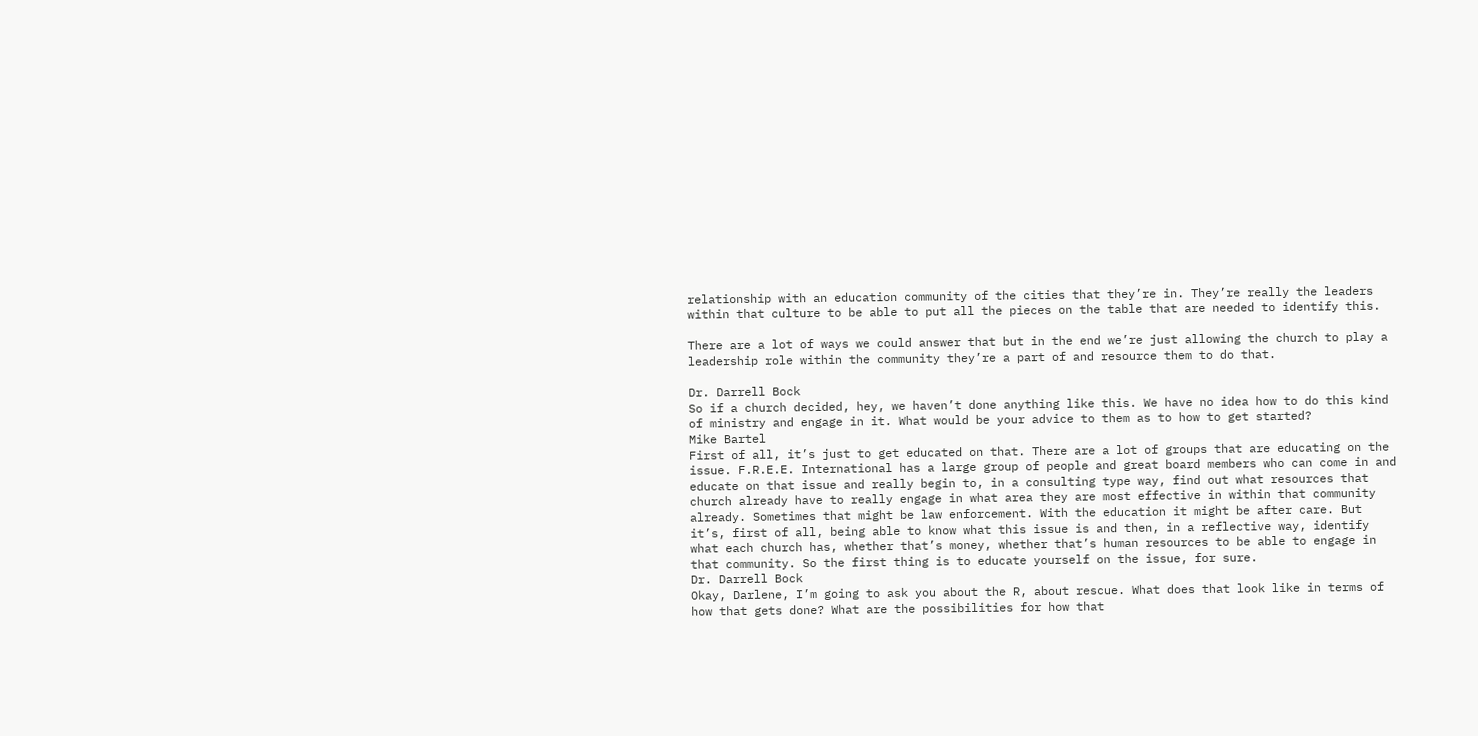relationship with an education community of the cities that they’re in. They’re really the leaders within that culture to be able to put all the pieces on the table that are needed to identify this.

There are a lot of ways we could answer that but in the end we’re just allowing the church to play a leadership role within the community they’re a part of and resource them to do that.

Dr. Darrell Bock
So if a church decided, hey, we haven’t done anything like this. We have no idea how to do this kind of ministry and engage in it. What would be your advice to them as to how to get started?
Mike Bartel
First of all, it’s just to get educated on that. There are a lot of groups that are educating on the issue. F.R.E.E. International has a large group of people and great board members who can come in and educate on that issue and really begin to, in a consulting type way, find out what resources that church already have to really engage in what area they are most effective in within that community already. Sometimes that might be law enforcement. With the education it might be after care. But it’s, first of all, being able to know what this issue is and then, in a reflective way, identify what each church has, whether that’s money, whether that’s human resources to be able to engage in that community. So the first thing is to educate yourself on the issue, for sure.
Dr. Darrell Bock
Okay, Darlene, I’m going to ask you about the R, about rescue. What does that look like in terms of how that gets done? What are the possibilities for how that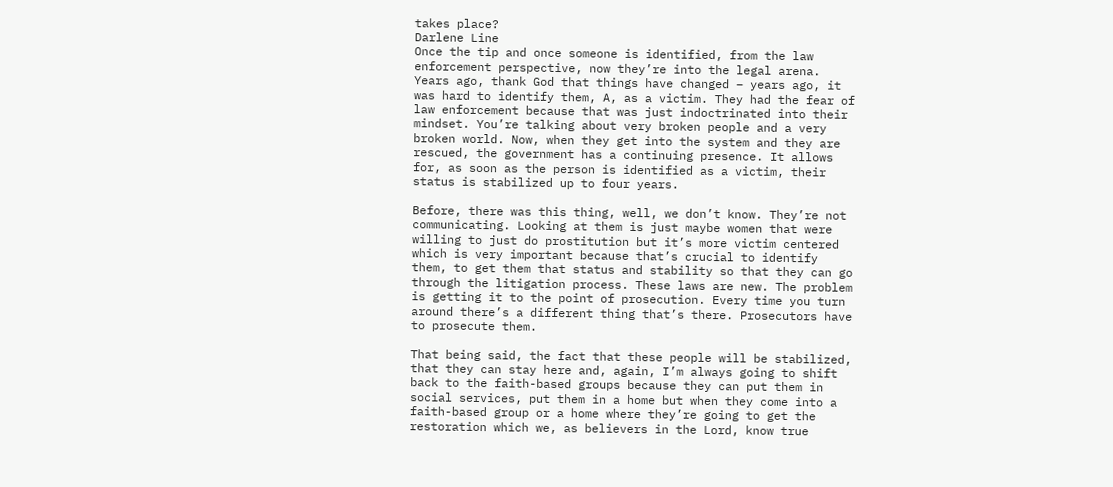takes place?
Darlene Line
Once the tip and once someone is identified, from the law enforcement perspective, now they’re into the legal arena. Years ago, thank God that things have changed – years ago, it was hard to identify them, A, as a victim. They had the fear of law enforcement because that was just indoctrinated into their mindset. You’re talking about very broken people and a very broken world. Now, when they get into the system and they are rescued, the government has a continuing presence. It allows for, as soon as the person is identified as a victim, their status is stabilized up to four years.

Before, there was this thing, well, we don’t know. They’re not communicating. Looking at them is just maybe women that were willing to just do prostitution but it’s more victim centered which is very important because that’s crucial to identify them, to get them that status and stability so that they can go through the litigation process. These laws are new. The problem is getting it to the point of prosecution. Every time you turn around there’s a different thing that’s there. Prosecutors have to prosecute them.

That being said, the fact that these people will be stabilized, that they can stay here and, again, I’m always going to shift back to the faith-based groups because they can put them in social services, put them in a home but when they come into a faith-based group or a home where they’re going to get the restoration which we, as believers in the Lord, know true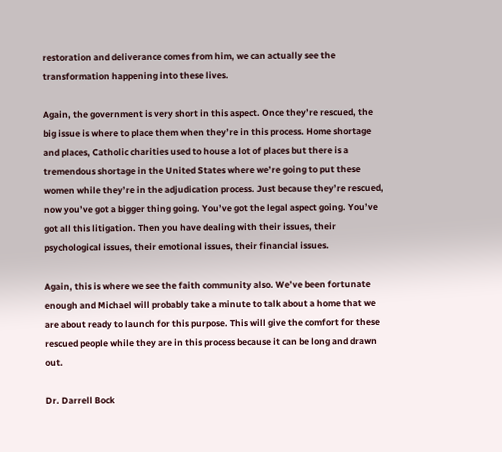restoration and deliverance comes from him, we can actually see the transformation happening into these lives.

Again, the government is very short in this aspect. Once they’re rescued, the big issue is where to place them when they’re in this process. Home shortage and places, Catholic charities used to house a lot of places but there is a tremendous shortage in the United States where we’re going to put these women while they’re in the adjudication process. Just because they’re rescued, now you’ve got a bigger thing going. You’ve got the legal aspect going. You’ve got all this litigation. Then you have dealing with their issues, their psychological issues, their emotional issues, their financial issues.

Again, this is where we see the faith community also. We’ve been fortunate enough and Michael will probably take a minute to talk about a home that we are about ready to launch for this purpose. This will give the comfort for these rescued people while they are in this process because it can be long and drawn out.

Dr. Darrell Bock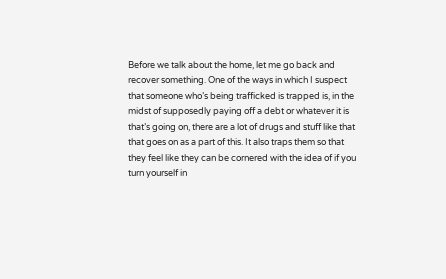Before we talk about the home, let me go back and recover something. One of the ways in which I suspect that someone who’s being trafficked is trapped is, in the midst of supposedly paying off a debt or whatever it is that’s going on, there are a lot of drugs and stuff like that that goes on as a part of this. It also traps them so that they feel like they can be cornered with the idea of if you turn yourself in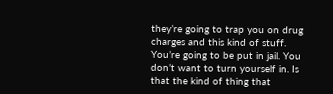they’re going to trap you on drug charges and this kind of stuff. You’re going to be put in jail. You don’t want to turn yourself in. Is that the kind of thing that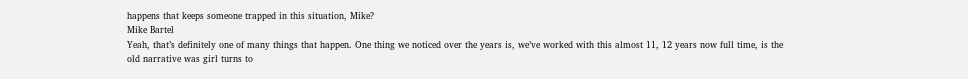happens that keeps someone trapped in this situation, Mike?
Mike Bartel
Yeah, that’s definitely one of many things that happen. One thing we noticed over the years is, we’ve worked with this almost 11, 12 years now full time, is the old narrative was girl turns to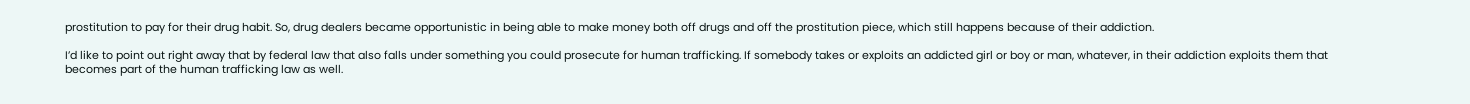prostitution to pay for their drug habit. So, drug dealers became opportunistic in being able to make money both off drugs and off the prostitution piece, which still happens because of their addiction.

I’d like to point out right away that by federal law that also falls under something you could prosecute for human trafficking. If somebody takes or exploits an addicted girl or boy or man, whatever, in their addiction exploits them that becomes part of the human trafficking law as well.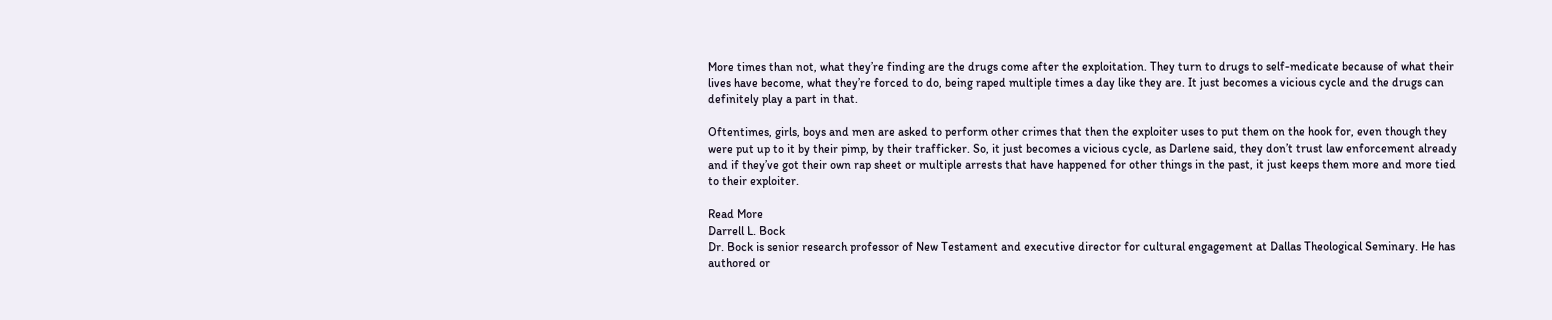More times than not, what they’re finding are the drugs come after the exploitation. They turn to drugs to self-medicate because of what their lives have become, what they’re forced to do, being raped multiple times a day like they are. It just becomes a vicious cycle and the drugs can definitely play a part in that.

Oftentimes, girls, boys and men are asked to perform other crimes that then the exploiter uses to put them on the hook for, even though they were put up to it by their pimp, by their trafficker. So, it just becomes a vicious cycle, as Darlene said, they don’t trust law enforcement already and if they’ve got their own rap sheet or multiple arrests that have happened for other things in the past, it just keeps them more and more tied to their exploiter.

Read More
Darrell L. Bock
Dr. Bock is senior research professor of New Testament and executive director for cultural engagement at Dallas Theological Seminary. He has authored or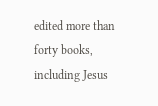edited more than forty books, including Jesus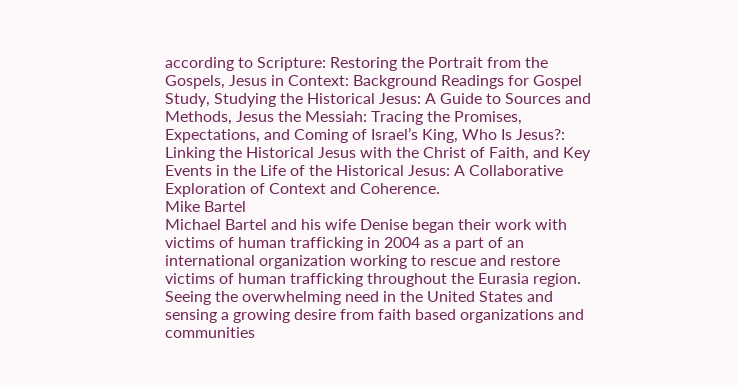according to Scripture: Restoring the Portrait from the Gospels, Jesus in Context: Background Readings for Gospel Study, Studying the Historical Jesus: A Guide to Sources and Methods, Jesus the Messiah: Tracing the Promises, Expectations, and Coming of Israel’s King, Who Is Jesus?: Linking the Historical Jesus with the Christ of Faith, and Key Events in the Life of the Historical Jesus: A Collaborative Exploration of Context and Coherence.
Mike Bartel
Michael Bartel and his wife Denise began their work with victims of human trafficking in 2004 as a part of an international organization working to rescue and restore victims of human trafficking throughout the Eurasia region. Seeing the overwhelming need in the United States and sensing a growing desire from faith based organizations and communities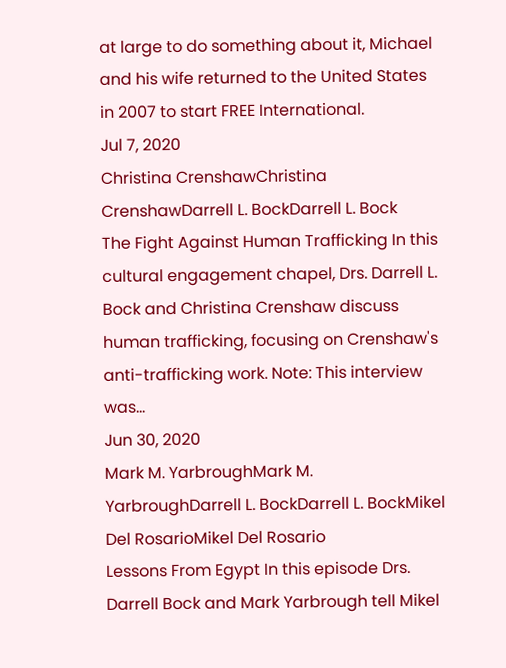at large to do something about it, Michael and his wife returned to the United States in 2007 to start FREE International.
Jul 7, 2020
Christina CrenshawChristina CrenshawDarrell L. BockDarrell L. Bock
The Fight Against Human Trafficking In this cultural engagement chapel, Drs. Darrell L. Bock and Christina Crenshaw discuss human trafficking, focusing on Crenshaw's anti-trafficking work. Note: This interview was...
Jun 30, 2020
Mark M. YarbroughMark M. YarbroughDarrell L. BockDarrell L. BockMikel Del RosarioMikel Del Rosario
Lessons From Egypt In this episode Drs. Darrell Bock and Mark Yarbrough tell Mikel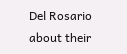Del Rosario about their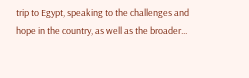trip to Egypt, speaking to the challenges and hope in the country, as well as the broader...